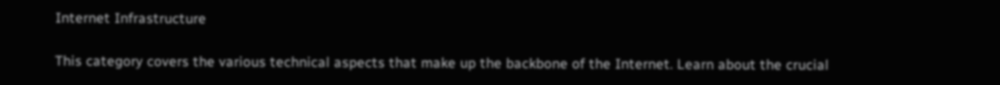Internet Infrastructure

This category covers the various technical aspects that make up the backbone of the Internet. Learn about the crucial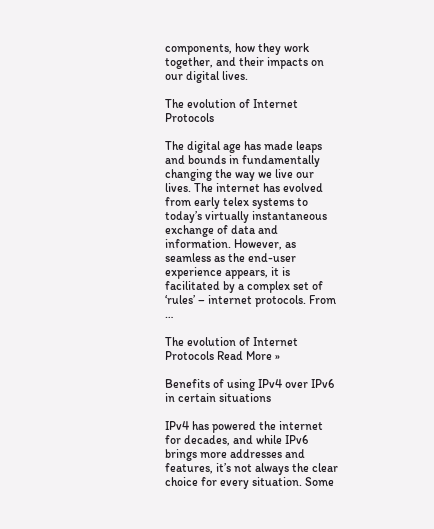components, how they work together, and their impacts on our digital lives.

The evolution of Internet Protocols

The digital age has made leaps and bounds in fundamentally changing the way we live our lives. The internet has evolved from early telex systems to today’s virtually instantaneous exchange of data and information. However, as seamless as the end-user experience appears, it is facilitated by a complex set of ‘rules’ – internet protocols. From …

The evolution of Internet Protocols Read More »

Benefits of using IPv4 over IPv6 in certain situations

IPv4 has powered the internet for decades, and while IPv6 brings more addresses and features, it’s not always the clear choice for every situation. Some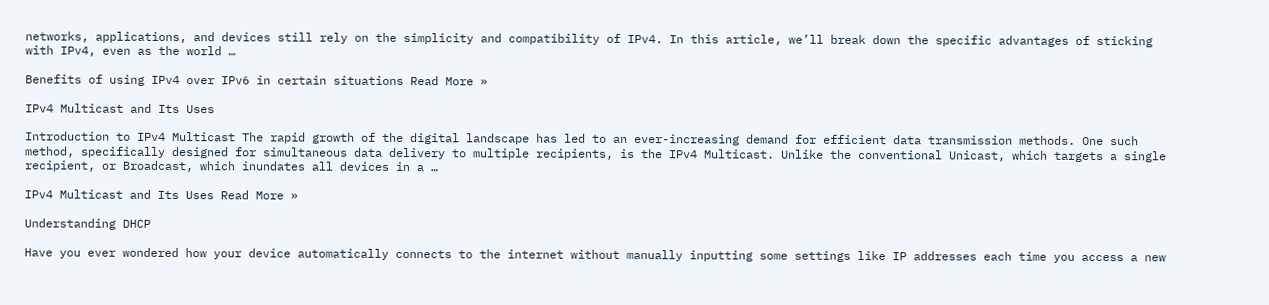networks, applications, and devices still rely on the simplicity and compatibility of IPv4. In this article, we’ll break down the specific advantages of sticking with IPv4, even as the world …

Benefits of using IPv4 over IPv6 in certain situations Read More »

IPv4 Multicast and Its Uses

Introduction to IPv4 Multicast The rapid growth of the digital landscape has led to an ever-increasing demand for efficient data transmission methods. One such method, specifically designed for simultaneous data delivery to multiple recipients, is the IPv4 Multicast. Unlike the conventional Unicast, which targets a single recipient, or Broadcast, which inundates all devices in a …

IPv4 Multicast and Its Uses Read More »

Understanding DHCP

Have you ever wondered how your device automatically connects to the internet without manually inputting some settings like IP addresses each time you access a new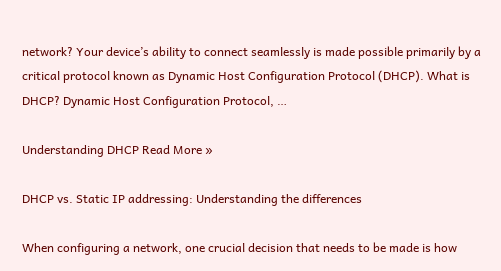network? Your device’s ability to connect seamlessly is made possible primarily by a critical protocol known as Dynamic Host Configuration Protocol (DHCP). What is DHCP? Dynamic Host Configuration Protocol, …

Understanding DHCP Read More »

DHCP vs. Static IP addressing: Understanding the differences

When configuring a network, one crucial decision that needs to be made is how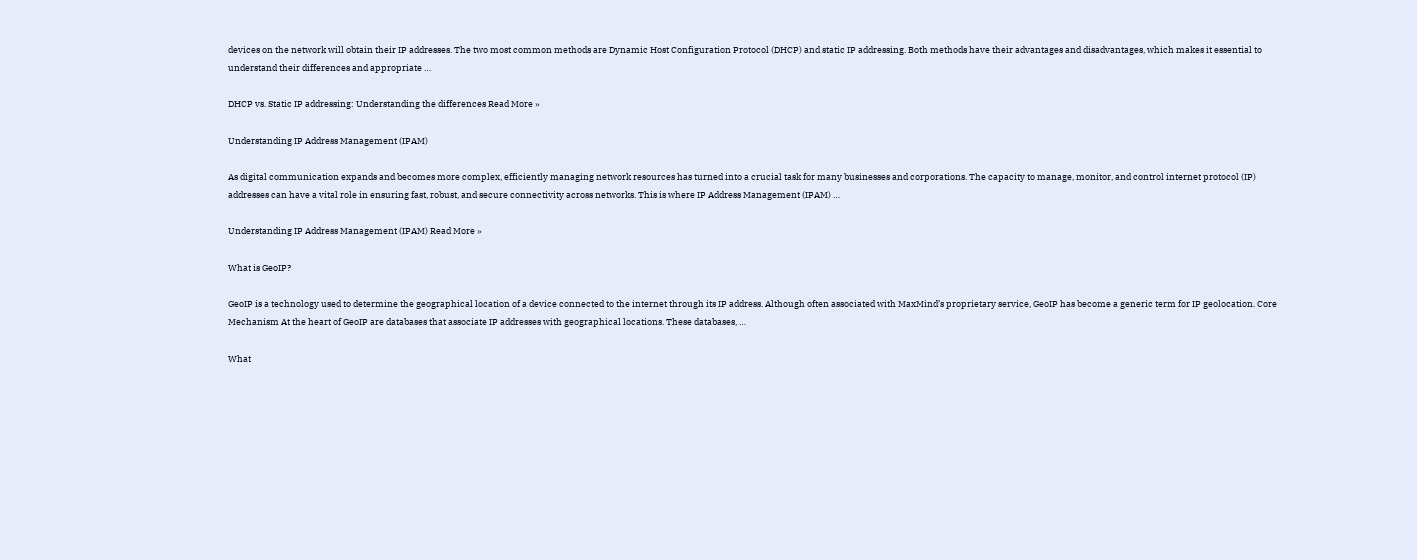devices on the network will obtain their IP addresses. The two most common methods are Dynamic Host Configuration Protocol (DHCP) and static IP addressing. Both methods have their advantages and disadvantages, which makes it essential to understand their differences and appropriate …

DHCP vs. Static IP addressing: Understanding the differences Read More »

Understanding IP Address Management (IPAM)

As digital communication expands and becomes more complex, efficiently managing network resources has turned into a crucial task for many businesses and corporations. The capacity to manage, monitor, and control internet protocol (IP) addresses can have a vital role in ensuring fast, robust, and secure connectivity across networks. This is where IP Address Management (IPAM) …

Understanding IP Address Management (IPAM) Read More »

What is GeoIP?

GeoIP is a technology used to determine the geographical location of a device connected to the internet through its IP address. Although often associated with MaxMind’s proprietary service, GeoIP has become a generic term for IP geolocation. Core Mechanism At the heart of GeoIP are databases that associate IP addresses with geographical locations. These databases, …

What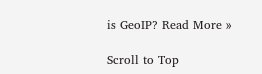is GeoIP? Read More »

Scroll to Top